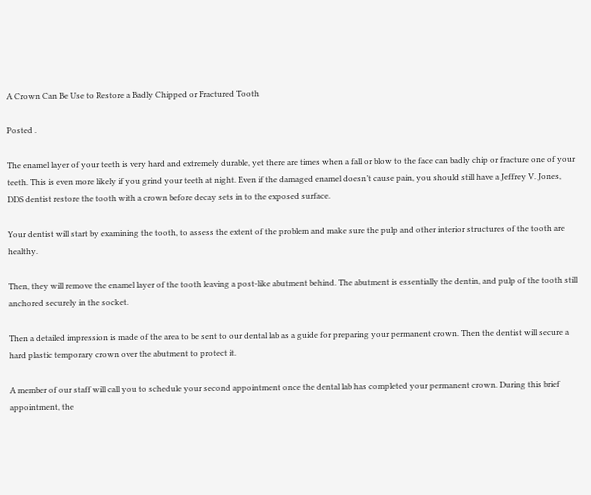A Crown Can Be Use to Restore a Badly Chipped or Fractured Tooth

Posted .

The enamel layer of your teeth is very hard and extremely durable, yet there are times when a fall or blow to the face can badly chip or fracture one of your teeth. This is even more likely if you grind your teeth at night. Even if the damaged enamel doesn’t cause pain, you should still have a Jeffrey V. Jones, DDS dentist restore the tooth with a crown before decay sets in to the exposed surface.

Your dentist will start by examining the tooth, to assess the extent of the problem and make sure the pulp and other interior structures of the tooth are healthy.

Then, they will remove the enamel layer of the tooth leaving a post-like abutment behind. The abutment is essentially the dentin, and pulp of the tooth still anchored securely in the socket.

Then a detailed impression is made of the area to be sent to our dental lab as a guide for preparing your permanent crown. Then the dentist will secure a hard plastic temporary crown over the abutment to protect it.

A member of our staff will call you to schedule your second appointment once the dental lab has completed your permanent crown. During this brief appointment, the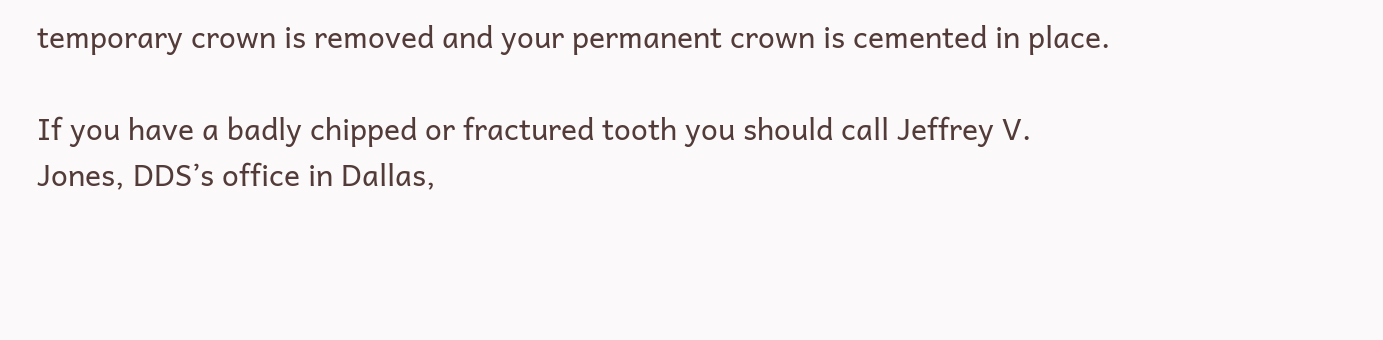temporary crown is removed and your permanent crown is cemented in place.

If you have a badly chipped or fractured tooth you should call Jeffrey V. Jones, DDS’s office in Dallas,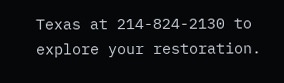Texas at 214-824-2130 to explore your restoration.